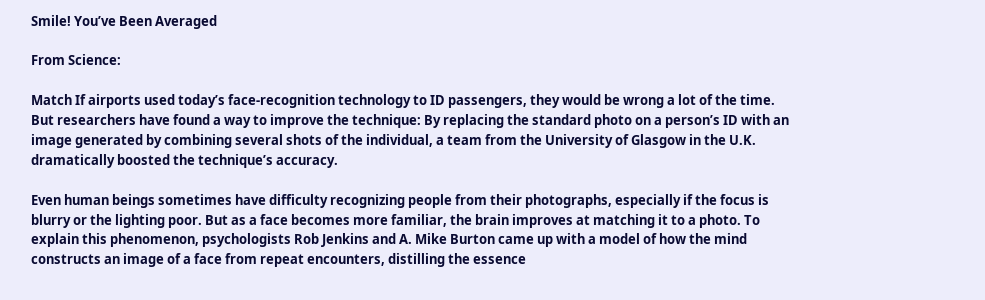Smile! You’ve Been Averaged

From Science:

Match If airports used today’s face-recognition technology to ID passengers, they would be wrong a lot of the time. But researchers have found a way to improve the technique: By replacing the standard photo on a person’s ID with an image generated by combining several shots of the individual, a team from the University of Glasgow in the U.K. dramatically boosted the technique’s accuracy.

Even human beings sometimes have difficulty recognizing people from their photographs, especially if the focus is blurry or the lighting poor. But as a face becomes more familiar, the brain improves at matching it to a photo. To explain this phenomenon, psychologists Rob Jenkins and A. Mike Burton came up with a model of how the mind constructs an image of a face from repeat encounters, distilling the essence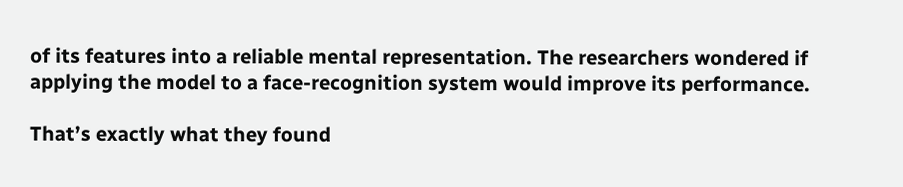of its features into a reliable mental representation. The researchers wondered if applying the model to a face-recognition system would improve its performance.

That’s exactly what they found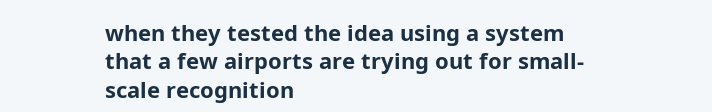when they tested the idea using a system that a few airports are trying out for small-scale recognition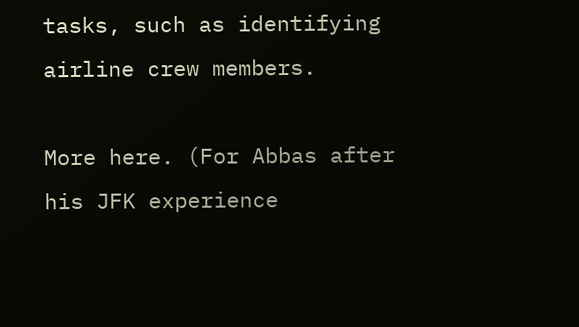tasks, such as identifying airline crew members.

More here. (For Abbas after his JFK experience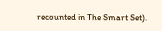recounted in The Smart Set).